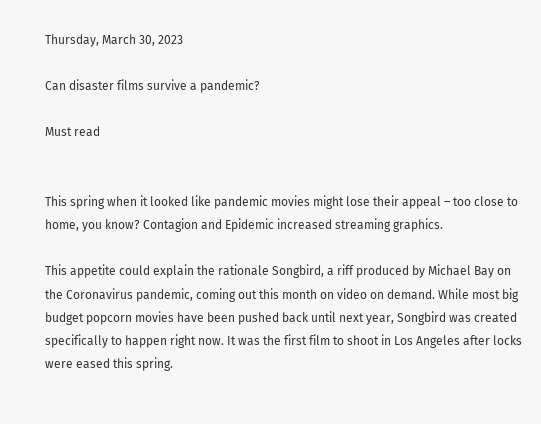Thursday, March 30, 2023

Can disaster films survive a pandemic?

Must read


This spring when it looked like pandemic movies might lose their appeal – too close to home, you know? Contagion and Epidemic increased streaming graphics.

This appetite could explain the rationale Songbird, a riff produced by Michael Bay on the Coronavirus pandemic, coming out this month on video on demand. While most big budget popcorn movies have been pushed back until next year, Songbird was created specifically to happen right now. It was the first film to shoot in Los Angeles after locks were eased this spring.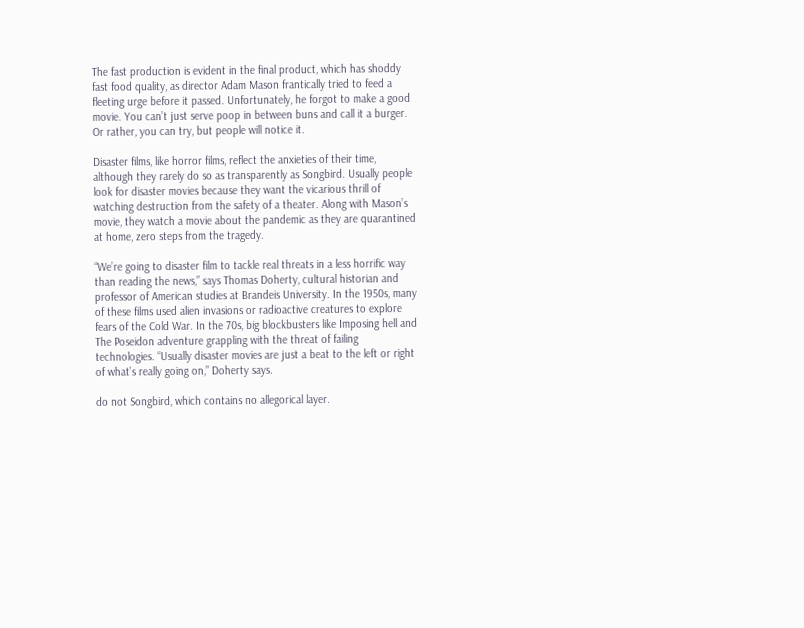The fast production is evident in the final product, which has shoddy fast food quality, as director Adam Mason frantically tried to feed a fleeting urge before it passed. Unfortunately, he forgot to make a good movie. You can’t just serve poop in between buns and call it a burger. Or rather, you can try, but people will notice it.

Disaster films, like horror films, reflect the anxieties of their time, although they rarely do so as transparently as Songbird. Usually people look for disaster movies because they want the vicarious thrill of watching destruction from the safety of a theater. Along with Mason’s movie, they watch a movie about the pandemic as they are quarantined at home, zero steps from the tragedy.

“We’re going to disaster film to tackle real threats in a less horrific way than reading the news,” says Thomas Doherty, cultural historian and professor of American studies at Brandeis University. In the 1950s, many of these films used alien invasions or radioactive creatures to explore fears of the Cold War. In the 70s, big blockbusters like Imposing hell and The Poseidon adventure grappling with the threat of failing technologies. “Usually disaster movies are just a beat to the left or right of what’s really going on,” Doherty says.

do not Songbird, which contains no allegorical layer.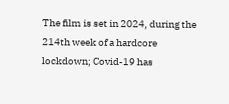The film is set in 2024, during the 214th week of a hardcore lockdown; Covid-19 has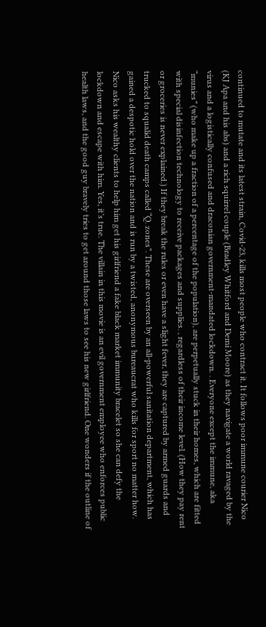continued to mutate and its latest strain, Covid-23, kills most people who contract it. It follows poor immune courier Nico (KJ Apa and his abs) and a rich squirrel couple (Bradley Whitford and Demi Moore) as they navigate a world ravaged by the virus and a logistically confused and draconian government-mandated lockdown. . Everyone except the immune, aka “munies” (who make up a fraction of a percentage of the population), are perpetually stuck in their homes, which are fitted with special disinfection technology to receive packages and supplies. , regardless of their income level. (How they pay rent or groceries is never explained.) If they break the rules or even have a slight fever, they are captured by armed guards and trucked to squalid death camps called “Q. zones”. These are overseen by an all-powerful sanitation department, which has gained a despotic hold over the nation and is run by a twisted, anonymous bureaucrat who kills for sport no matter how. Nico asks his wealthy clients to help him get his girlfriend a fake black market immunity bracelet so she can defy the lockdown and escape with him. Yes, it’s true. The villain in this movie is an evil government employee who enforces public health laws, and the good guy bravely tries to get around those laws to see his new girlfriend. One wonders if the outline of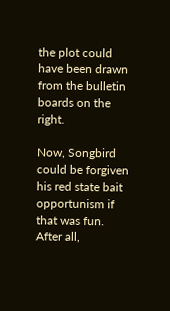the plot could have been drawn from the bulletin boards on the right.

Now, Songbird could be forgiven his red state bait opportunism if that was fun. After all,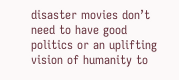disaster movies don’t need to have good politics or an uplifting vision of humanity to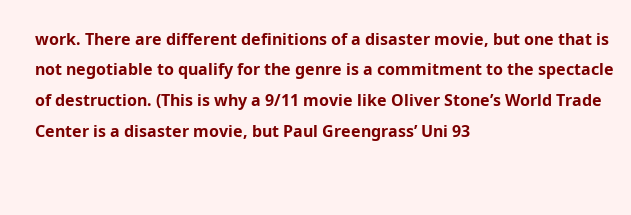work. There are different definitions of a disaster movie, but one that is not negotiable to qualify for the genre is a commitment to the spectacle of destruction. (This is why a 9/11 movie like Oliver Stone’s World Trade Center is a disaster movie, but Paul Greengrass’ Uni 93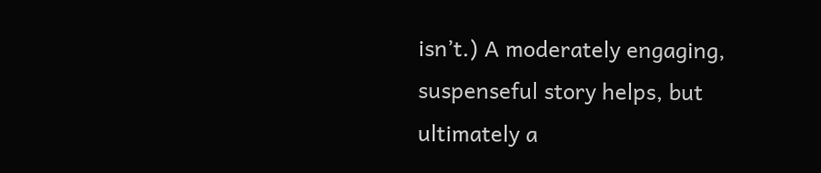isn’t.) A moderately engaging, suspenseful story helps, but ultimately a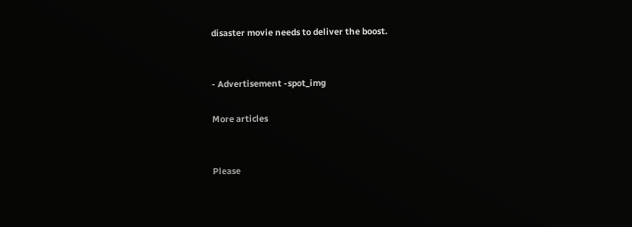disaster movie needs to deliver the boost.


- Advertisement -spot_img

More articles


Please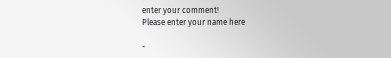enter your comment!
Please enter your name here

-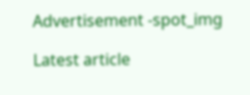Advertisement -spot_img

Latest article